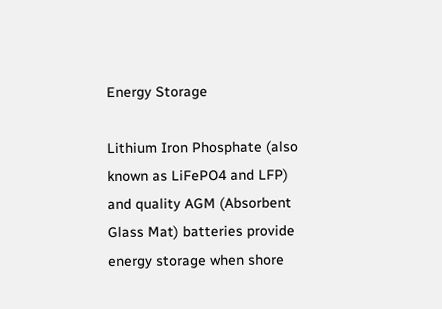Energy Storage

Lithium Iron Phosphate (also known as LiFePO4 and LFP) and quality AGM (Absorbent Glass Mat) batteries provide energy storage when shore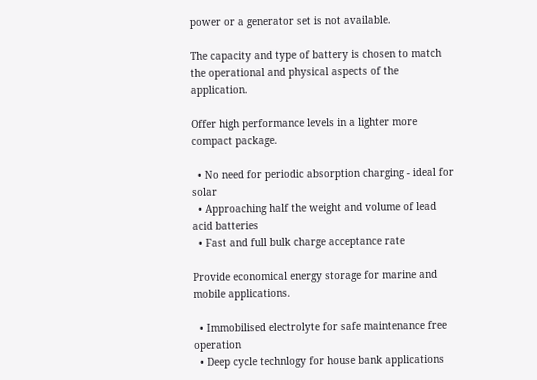power or a generator set is not available.

The capacity and type of battery is chosen to match the operational and physical aspects of the application.

Offer high performance levels in a lighter more compact package.

  • No need for periodic absorption charging - ideal for solar
  • Approaching half the weight and volume of lead acid batteries
  • Fast and full bulk charge acceptance rate

Provide economical energy storage for marine and mobile applications.

  • Immobilised electrolyte for safe maintenance free operation
  • Deep cycle technlogy for house bank applications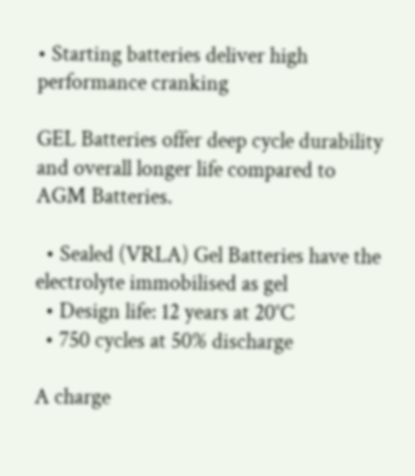• Starting batteries deliver high performance cranking

GEL Batteries offer deep cycle durability and overall longer life compared to AGM Batteries.

  • Sealed (VRLA) Gel Batteries have the electrolyte immobilised as gel
  • Design life: 12 years at 20°C
  • 750 cycles at 50% discharge

A charge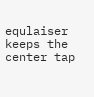equlaiser keeps the center tap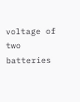voltage of two batteries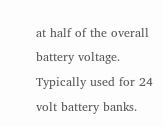at half of the overall battery voltage. Typically used for 24 volt battery banks.